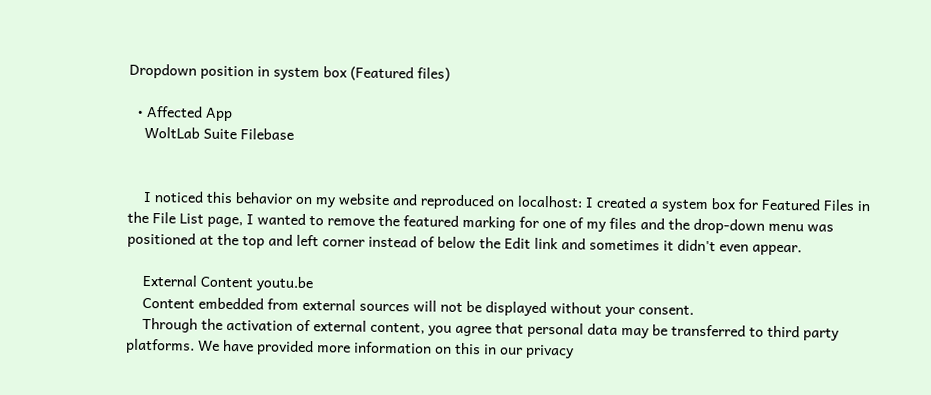Dropdown position in system box (Featured files)

  • Affected App
    WoltLab Suite Filebase


    I noticed this behavior on my website and reproduced on localhost: I created a system box for Featured Files in the File List page, I wanted to remove the featured marking for one of my files and the drop-down menu was positioned at the top and left corner instead of below the Edit link and sometimes it didn't even appear.

    External Content youtu.be
    Content embedded from external sources will not be displayed without your consent.
    Through the activation of external content, you agree that personal data may be transferred to third party platforms. We have provided more information on this in our privacy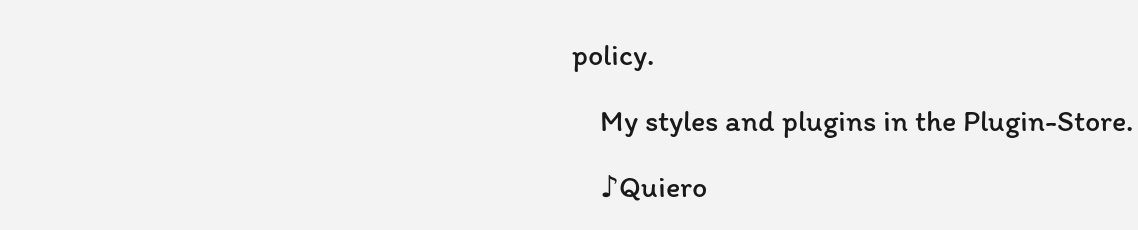policy.

    My styles and plugins in the Plugin-Store.

    ♪Quiero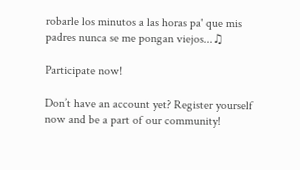robarle los minutos a las horas pa' que mis padres nunca se me pongan viejos...♫

Participate now!

Don’t have an account yet? Register yourself now and be a part of our community!